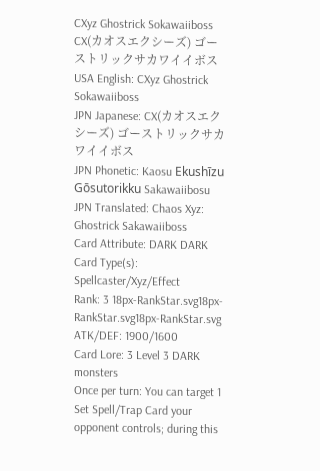CXyz Ghostrick Sokawaiiboss
CX(カオスエクシーズ) ゴーストリックサカワイイボス
USA English: CXyz Ghostrick Sokawaiiboss
JPN Japanese: CX(カオスエクシーズ) ゴーストリックサカワイイボス
JPN Phonetic: Kaosu Ekushīzu Gōsutorikku Sakawaiibosu
JPN Translated: Chaos Xyz: Ghostrick Sakawaiiboss
Card Attribute: DARK DARK
Card Type(s): Spellcaster/Xyz/Effect
Rank: 3 18px-RankStar.svg18px-RankStar.svg18px-RankStar.svg
ATK/DEF: 1900/1600
Card Lore: 3 Level 3 DARK monsters
Once per turn: You can target 1 Set Spell/Trap Card your opponent controls; during this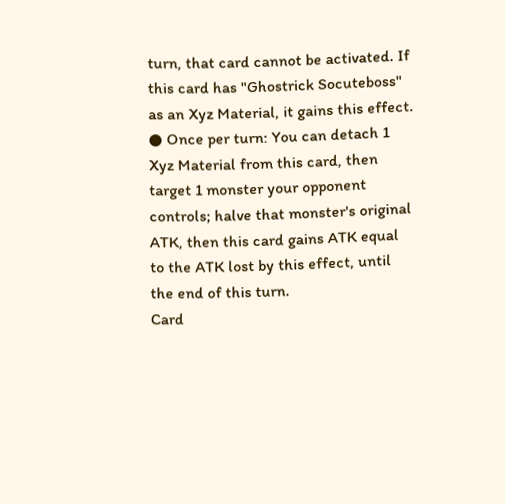turn, that card cannot be activated. If this card has "Ghostrick Socuteboss" as an Xyz Material, it gains this effect.
● Once per turn: You can detach 1 Xyz Material from this card, then target 1 monster your opponent controls; halve that monster's original ATK, then this card gains ATK equal to the ATK lost by this effect, until the end of this turn.
Card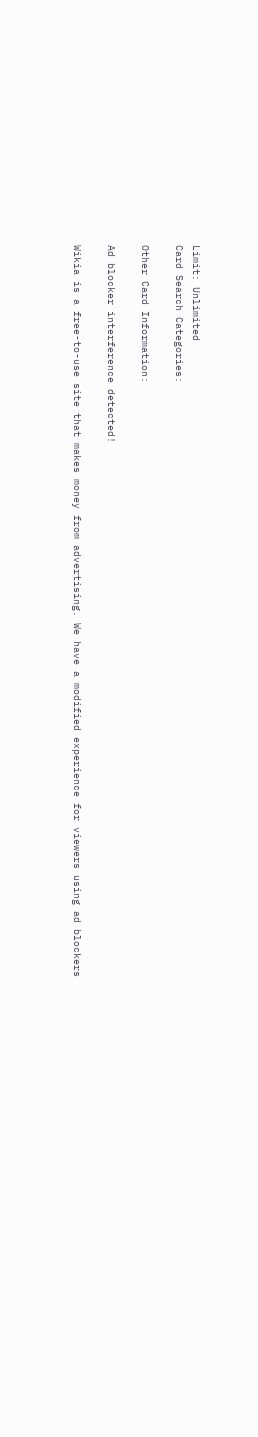Limit: Unlimited
Card Search Categories:

Other Card Information:

Ad blocker interference detected!

Wikia is a free-to-use site that makes money from advertising. We have a modified experience for viewers using ad blockers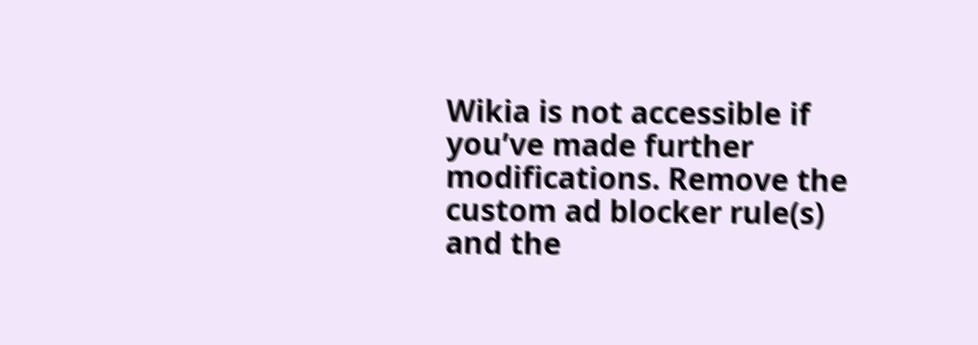Wikia is not accessible if you’ve made further modifications. Remove the custom ad blocker rule(s) and the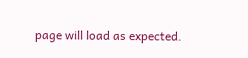page will load as expected.